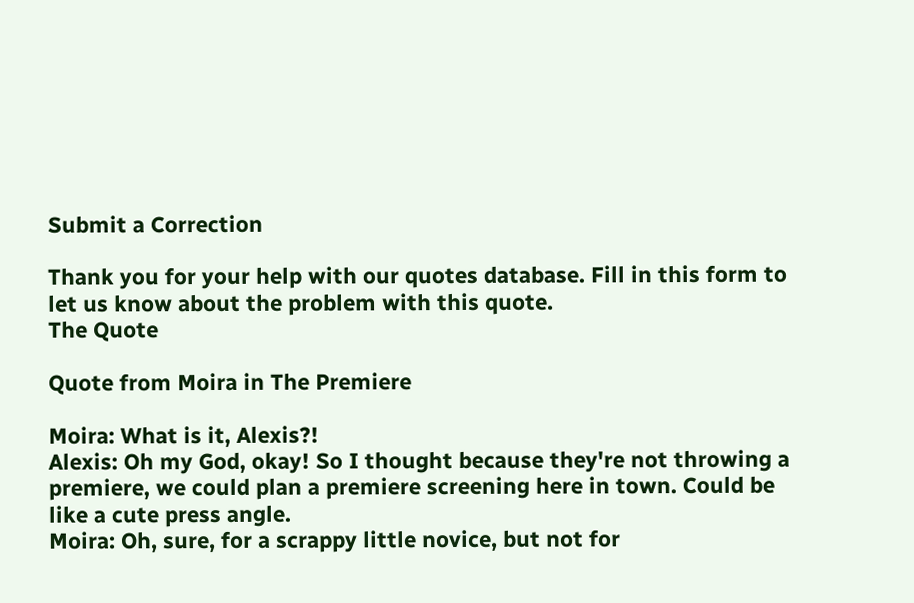Submit a Correction

Thank you for your help with our quotes database. Fill in this form to let us know about the problem with this quote.
The Quote

Quote from Moira in The Premiere

Moira: What is it, Alexis?!
Alexis: Oh my God, okay! So I thought because they're not throwing a premiere, we could plan a premiere screening here in town. Could be like a cute press angle.
Moira: Oh, sure, for a scrappy little novice, but not for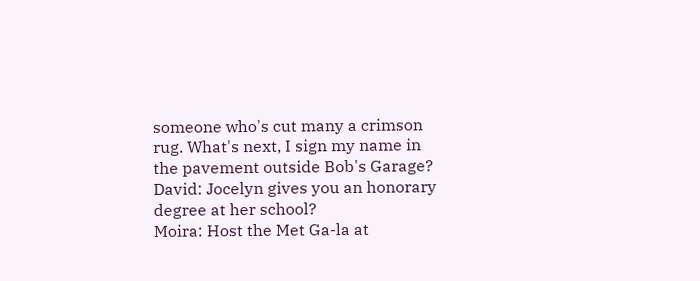someone who's cut many a crimson rug. What's next, I sign my name in the pavement outside Bob's Garage?
David: Jocelyn gives you an honorary degree at her school?
Moira: Host the Met Ga-la at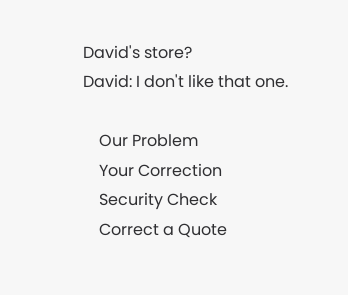David's store?
David: I don't like that one.

    Our Problem
    Your Correction
    Security Check
    Correct a Quote